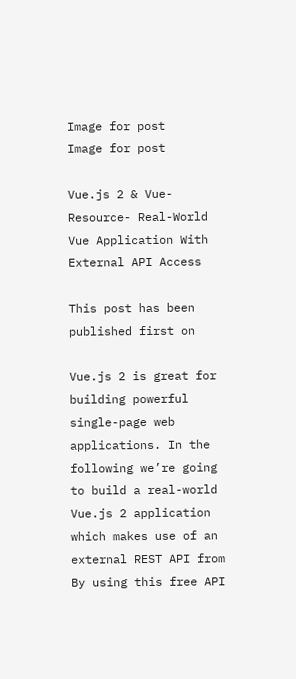Image for post
Image for post

Vue.js 2 & Vue-Resource- Real-World Vue Application With External API Access

This post has been published first on

Vue.js 2 is great for building powerful single-page web applications. In the following we’re going to build a real-world Vue.js 2 application which makes use of an external REST API from By using this free API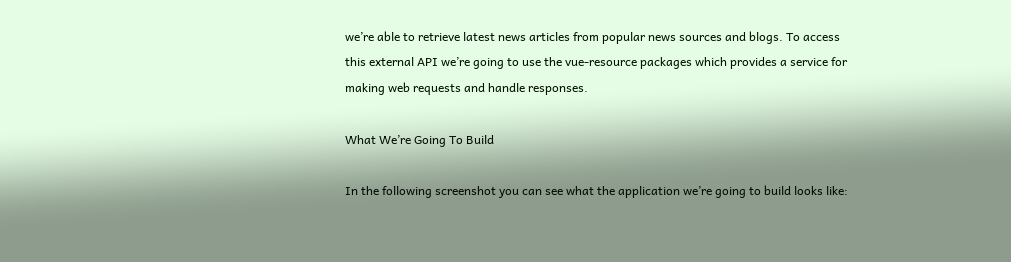we’re able to retrieve latest news articles from popular news sources and blogs. To access this external API we’re going to use the vue-resource packages which provides a service for making web requests and handle responses.

What We’re Going To Build

In the following screenshot you can see what the application we’re going to build looks like: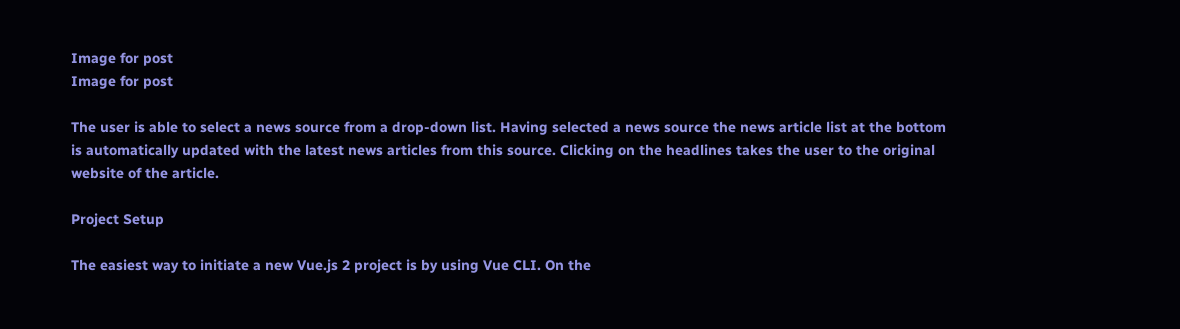Image for post
Image for post

The user is able to select a news source from a drop-down list. Having selected a news source the news article list at the bottom is automatically updated with the latest news articles from this source. Clicking on the headlines takes the user to the original website of the article.

Project Setup

The easiest way to initiate a new Vue.js 2 project is by using Vue CLI. On the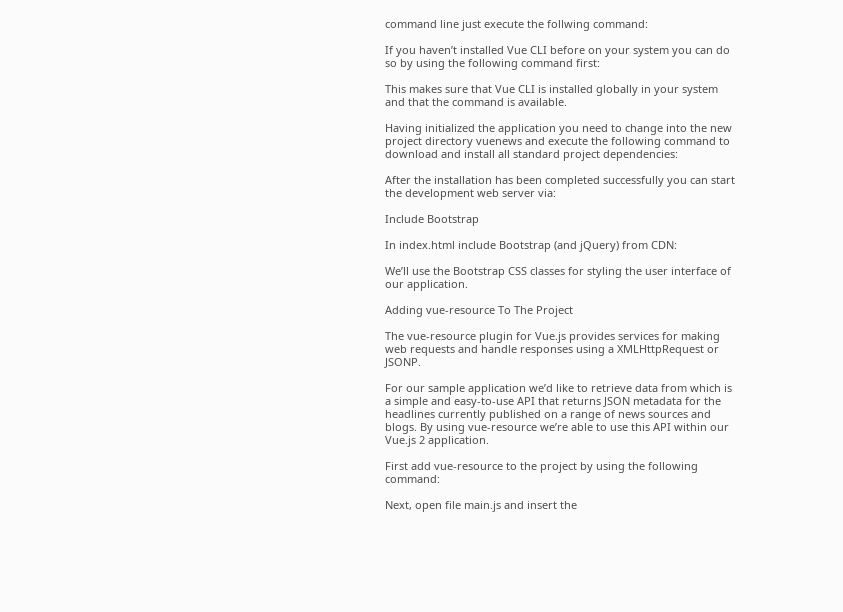command line just execute the follwing command:

If you haven’t installed Vue CLI before on your system you can do so by using the following command first:

This makes sure that Vue CLI is installed globally in your system and that the command is available.

Having initialized the application you need to change into the new project directory vuenews and execute the following command to download and install all standard project dependencies:

After the installation has been completed successfully you can start the development web server via:

Include Bootstrap

In index.html include Bootstrap (and jQuery) from CDN:

We’ll use the Bootstrap CSS classes for styling the user interface of our application.

Adding vue-resource To The Project

The vue-resource plugin for Vue.js provides services for making web requests and handle responses using a XMLHttpRequest or JSONP.

For our sample application we’d like to retrieve data from which is a simple and easy-to-use API that returns JSON metadata for the headlines currently published on a range of news sources and blogs. By using vue-resource we’re able to use this API within our Vue.js 2 application.

First add vue-resource to the project by using the following command:

Next, open file main.js and insert the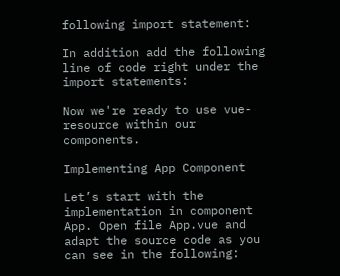following import statement:

In addition add the following line of code right under the import statements:

Now we're ready to use vue-resource within our components.

Implementing App Component

Let’s start with the implementation in component App. Open file App.vue and adapt the source code as you can see in the following: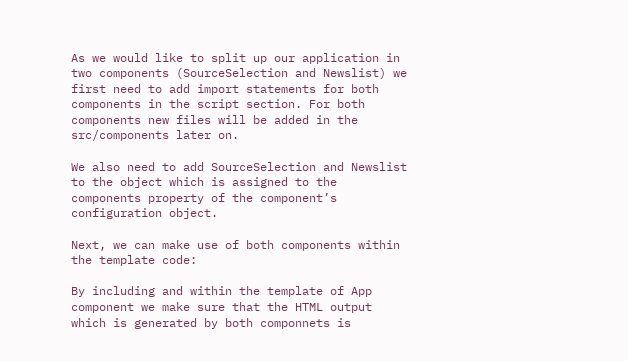As we would like to split up our application in two components (SourceSelection and Newslist) we first need to add import statements for both components in the script section. For both components new files will be added in the src/components later on.

We also need to add SourceSelection and Newslist to the object which is assigned to the components property of the component’s configuration object.

Next, we can make use of both components within the template code:

By including and within the template of App component we make sure that the HTML output which is generated by both componnets is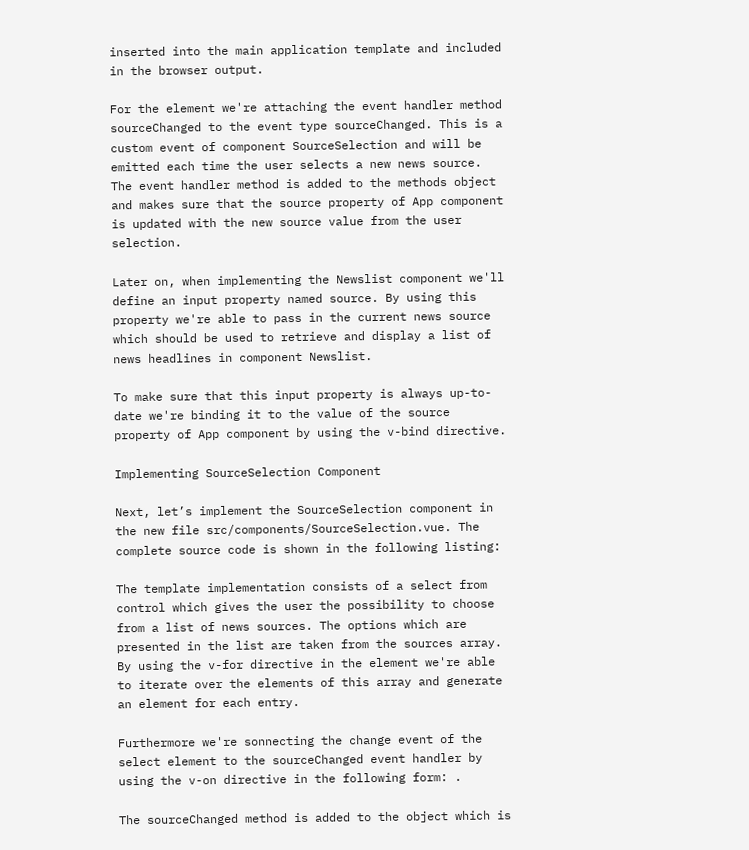inserted into the main application template and included in the browser output.

For the element we're attaching the event handler method sourceChanged to the event type sourceChanged. This is a custom event of component SourceSelection and will be emitted each time the user selects a new news source. The event handler method is added to the methods object and makes sure that the source property of App component is updated with the new source value from the user selection.

Later on, when implementing the Newslist component we'll define an input property named source. By using this property we're able to pass in the current news source which should be used to retrieve and display a list of news headlines in component Newslist.

To make sure that this input property is always up-to-date we're binding it to the value of the source property of App component by using the v-bind directive.

Implementing SourceSelection Component

Next, let’s implement the SourceSelection component in the new file src/components/SourceSelection.vue. The complete source code is shown in the following listing:

The template implementation consists of a select from control which gives the user the possibility to choose from a list of news sources. The options which are presented in the list are taken from the sources array. By using the v-for directive in the element we're able to iterate over the elements of this array and generate an element for each entry.

Furthermore we're sonnecting the change event of the select element to the sourceChanged event handler by using the v-on directive in the following form: .

The sourceChanged method is added to the object which is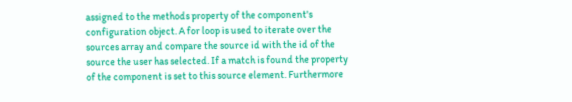assigned to the methods property of the component's configuration object. A for loop is used to iterate over the sources array and compare the source id with the id of the source the user has selected. If a match is found the property of the component is set to this source element. Furthermore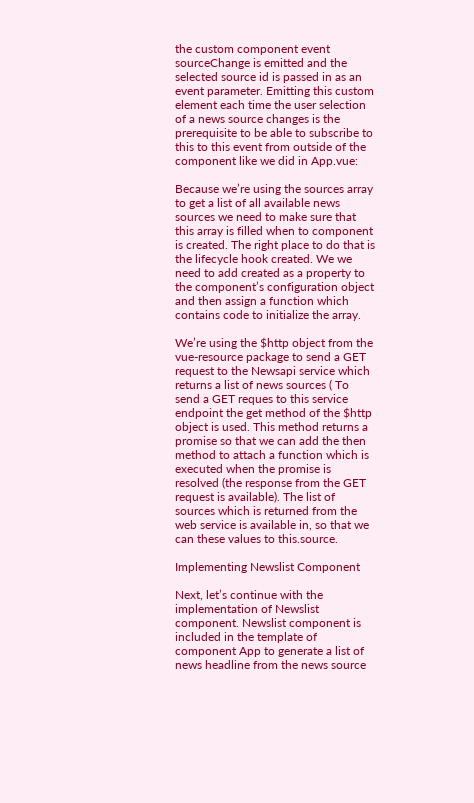the custom component event sourceChange is emitted and the selected source id is passed in as an event parameter. Emitting this custom element each time the user selection of a news source changes is the prerequisite to be able to subscribe to this to this event from outside of the component like we did in App.vue:

Because we’re using the sources array to get a list of all available news sources we need to make sure that this array is filled when to component is created. The right place to do that is the lifecycle hook created. We we need to add created as a property to the component’s configuration object and then assign a function which contains code to initialize the array.

We’re using the $http object from the vue-resource package to send a GET request to the Newsapi service which returns a list of news sources ( To send a GET reques to this service endpoint the get method of the $http object is used. This method returns a promise so that we can add the then method to attach a function which is executed when the promise is resolved (the response from the GET request is available). The list of sources which is returned from the web service is available in, so that we can these values to this.source.

Implementing Newslist Component

Next, let’s continue with the implementation of Newslist component. Newslist component is included in the template of component App to generate a list of news headline from the news source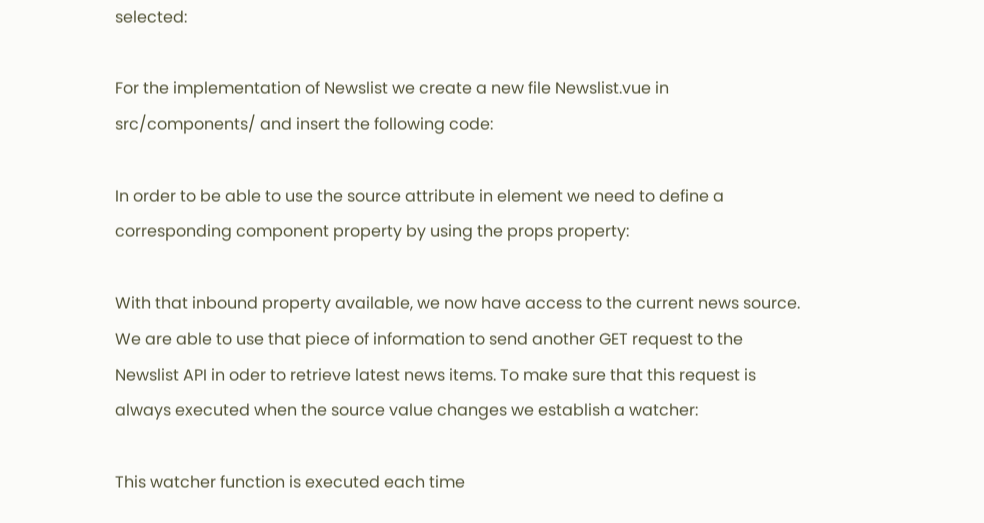selected:

For the implementation of Newslist we create a new file Newslist.vue in src/components/ and insert the following code:

In order to be able to use the source attribute in element we need to define a corresponding component property by using the props property:

With that inbound property available, we now have access to the current news source. We are able to use that piece of information to send another GET request to the Newslist API in oder to retrieve latest news items. To make sure that this request is always executed when the source value changes we establish a watcher:

This watcher function is executed each time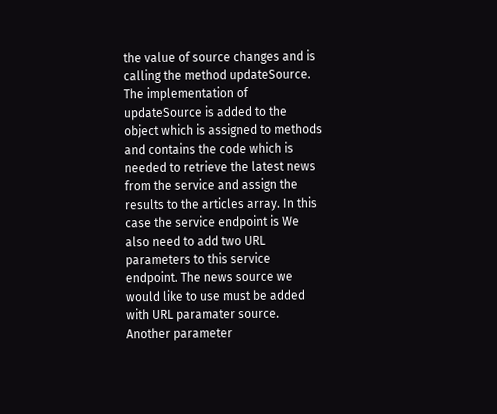the value of source changes and is calling the method updateSource. The implementation of updateSource is added to the object which is assigned to methods and contains the code which is needed to retrieve the latest news from the service and assign the results to the articles array. In this case the service endpoint is We also need to add two URL parameters to this service endpoint. The news source we would like to use must be added with URL paramater source. Another parameter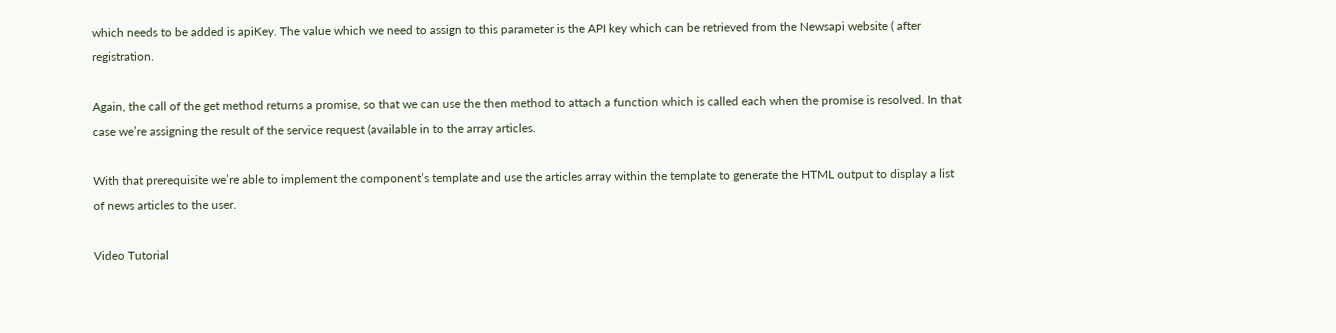which needs to be added is apiKey. The value which we need to assign to this parameter is the API key which can be retrieved from the Newsapi website ( after registration.

Again, the call of the get method returns a promise, so that we can use the then method to attach a function which is called each when the promise is resolved. In that case we’re assigning the result of the service request (available in to the array articles.

With that prerequisite we’re able to implement the component’s template and use the articles array within the template to generate the HTML output to display a list of news articles to the user.

Video Tutorial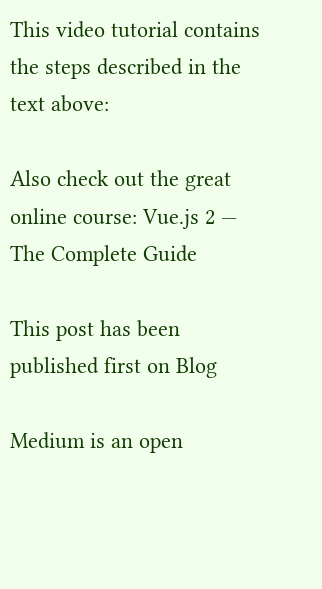This video tutorial contains the steps described in the text above:

Also check out the great online course: Vue.js 2 — The Complete Guide

This post has been published first on Blog

Medium is an open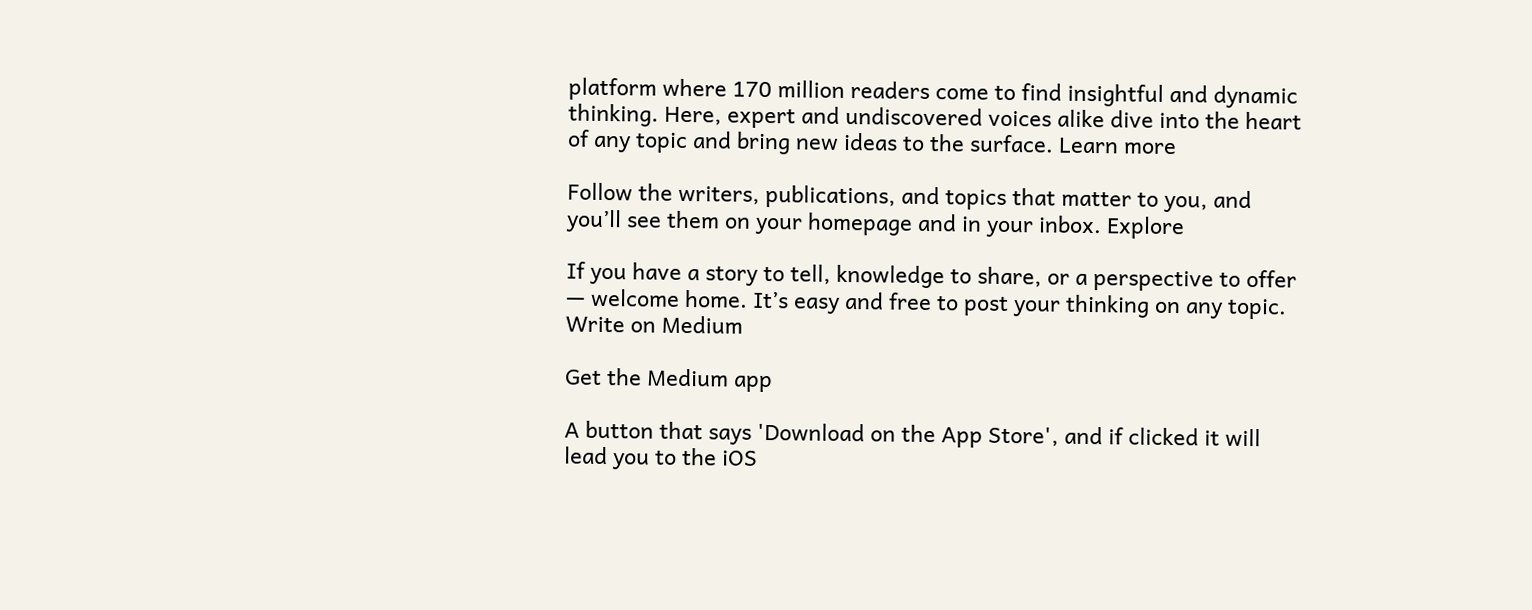platform where 170 million readers come to find insightful and dynamic thinking. Here, expert and undiscovered voices alike dive into the heart of any topic and bring new ideas to the surface. Learn more

Follow the writers, publications, and topics that matter to you, and you’ll see them on your homepage and in your inbox. Explore

If you have a story to tell, knowledge to share, or a perspective to offer — welcome home. It’s easy and free to post your thinking on any topic. Write on Medium

Get the Medium app

A button that says 'Download on the App Store', and if clicked it will lead you to the iOS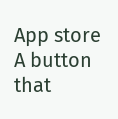App store
A button that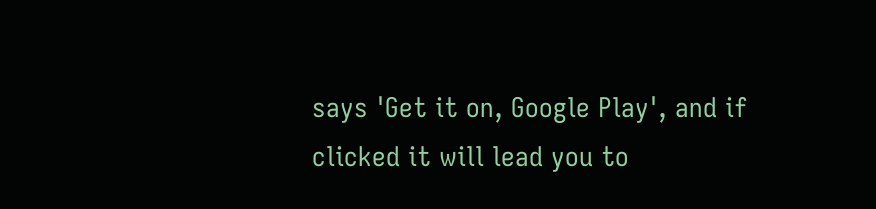says 'Get it on, Google Play', and if clicked it will lead you to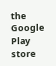the Google Play store